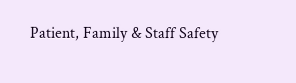Patient, Family & Staff Safety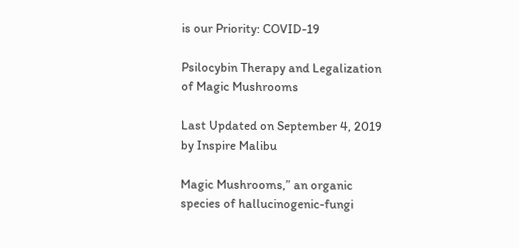is our Priority: COVID-19

Psilocybin Therapy and Legalization of Magic Mushrooms

Last Updated on September 4, 2019 by Inspire Malibu

Magic Mushrooms,” an organic species of hallucinogenic-fungi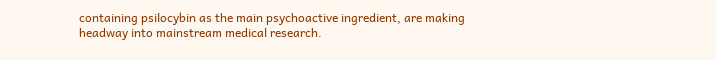containing psilocybin as the main psychoactive ingredient, are making headway into mainstream medical research.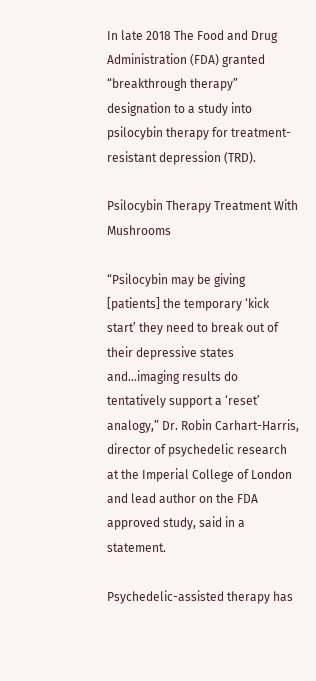In late 2018 The Food and Drug Administration (FDA) granted “breakthrough therapy” designation to a study into psilocybin therapy for treatment-resistant depression (TRD).

Psilocybin Therapy Treatment With Mushrooms

“Psilocybin may be giving [patients] the temporary ‘kick start’ they need to break out of their depressive states and…imaging results do tentatively support a ‘reset’ analogy,” Dr. Robin Carhart-Harris, director of psychedelic research at the Imperial College of London and lead author on the FDA approved study, said in a statement.

Psychedelic-assisted therapy has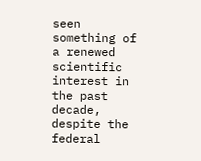seen something of a renewed scientific interest in the past decade, despite the federal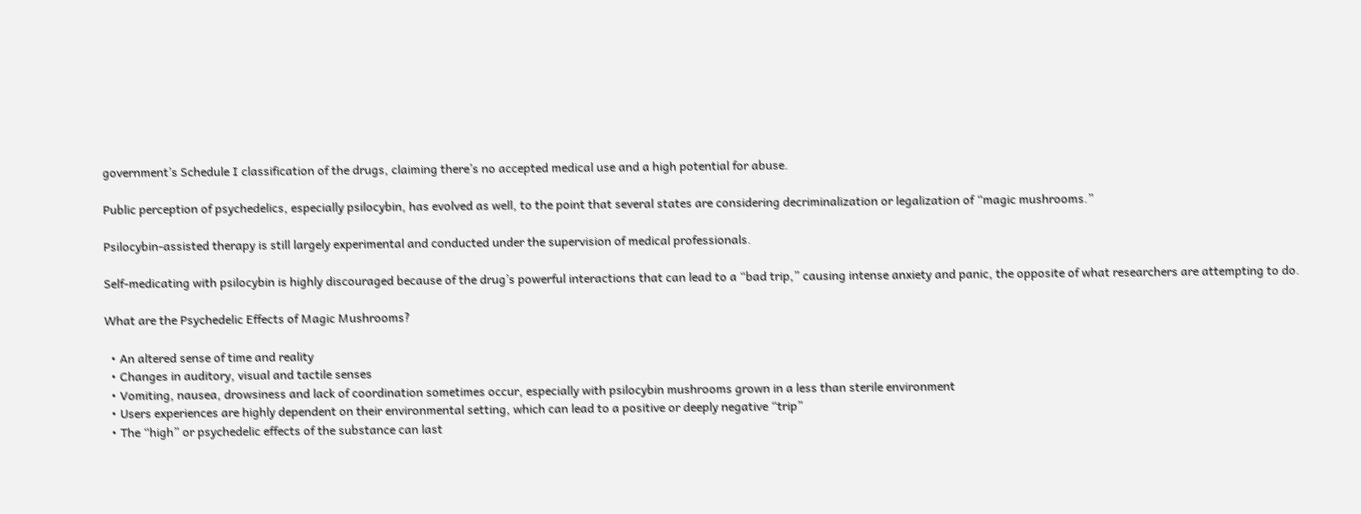government’s Schedule I classification of the drugs, claiming there’s no accepted medical use and a high potential for abuse.

Public perception of psychedelics, especially psilocybin, has evolved as well, to the point that several states are considering decriminalization or legalization of “magic mushrooms.”

Psilocybin-assisted therapy is still largely experimental and conducted under the supervision of medical professionals.

Self-medicating with psilocybin is highly discouraged because of the drug’s powerful interactions that can lead to a “bad trip,” causing intense anxiety and panic, the opposite of what researchers are attempting to do.

What are the Psychedelic Effects of Magic Mushrooms?

  • An altered sense of time and reality
  • Changes in auditory, visual and tactile senses
  • Vomiting, nausea, drowsiness and lack of coordination sometimes occur, especially with psilocybin mushrooms grown in a less than sterile environment
  • Users experiences are highly dependent on their environmental setting, which can lead to a positive or deeply negative “trip”
  • The “high” or psychedelic effects of the substance can last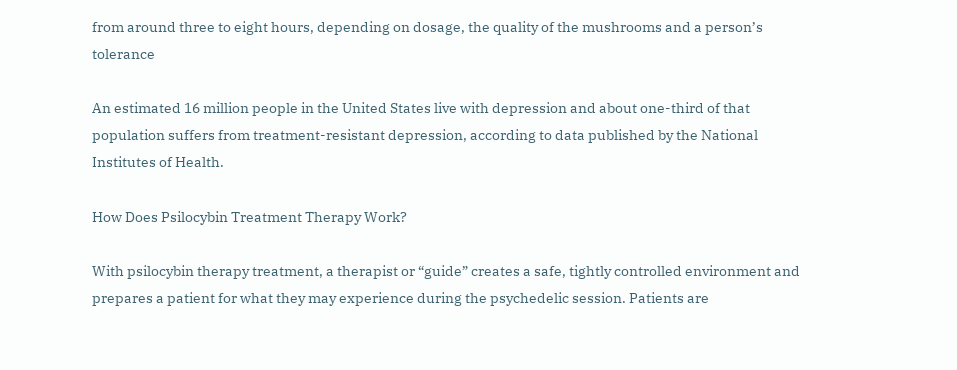from around three to eight hours, depending on dosage, the quality of the mushrooms and a person’s tolerance

An estimated 16 million people in the United States live with depression and about one-third of that population suffers from treatment-resistant depression, according to data published by the National Institutes of Health.

How Does Psilocybin Treatment Therapy Work?

With psilocybin therapy treatment, a therapist or “guide” creates a safe, tightly controlled environment and prepares a patient for what they may experience during the psychedelic session. Patients are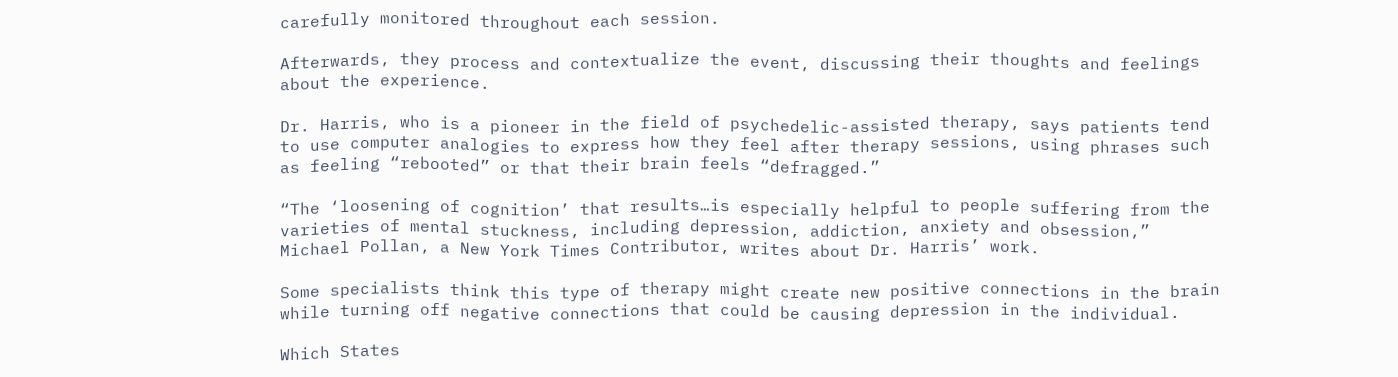carefully monitored throughout each session.

Afterwards, they process and contextualize the event, discussing their thoughts and feelings about the experience.

Dr. Harris, who is a pioneer in the field of psychedelic-assisted therapy, says patients tend to use computer analogies to express how they feel after therapy sessions, using phrases such as feeling “rebooted” or that their brain feels “defragged.”

“The ‘loosening of cognition’ that results…is especially helpful to people suffering from the varieties of mental stuckness, including depression, addiction, anxiety and obsession,” Michael Pollan, a New York Times Contributor, writes about Dr. Harris’ work.

Some specialists think this type of therapy might create new positive connections in the brain while turning off negative connections that could be causing depression in the individual.

Which States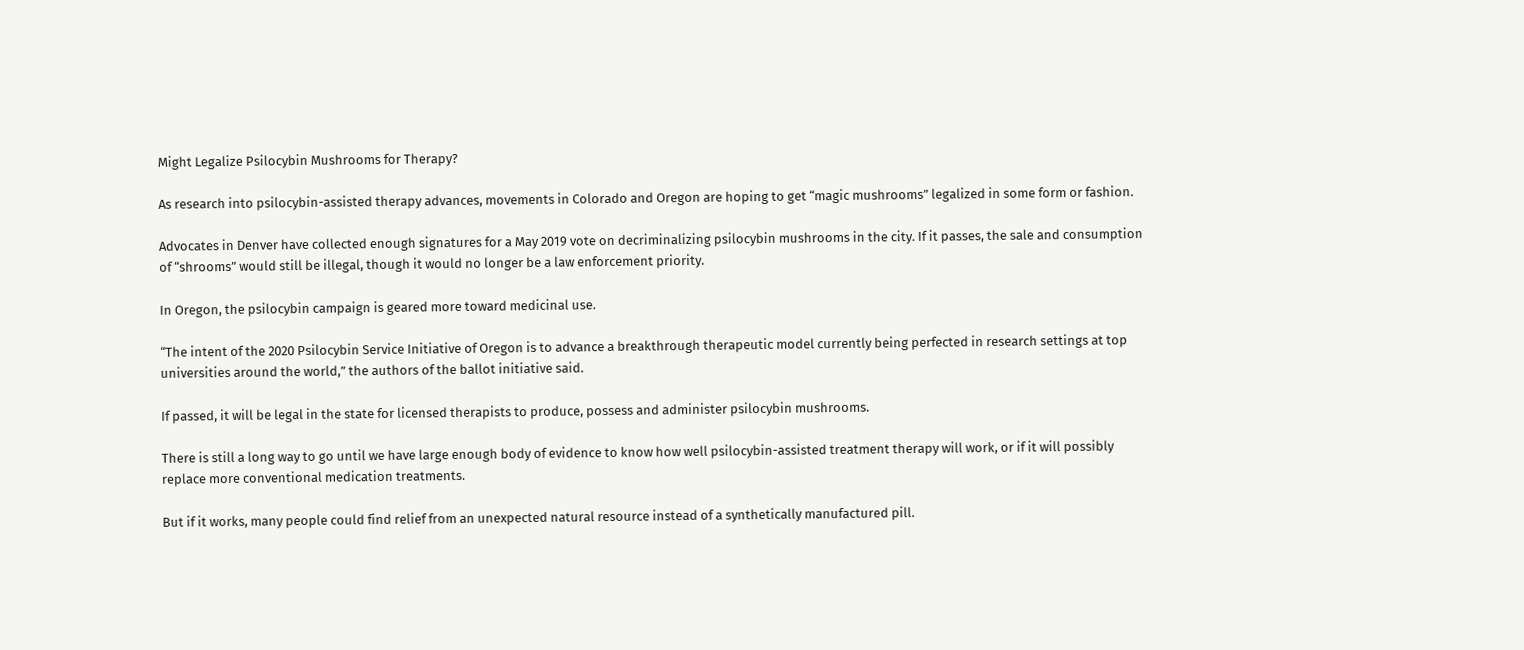Might Legalize Psilocybin Mushrooms for Therapy?

As research into psilocybin-assisted therapy advances, movements in Colorado and Oregon are hoping to get “magic mushrooms” legalized in some form or fashion.

Advocates in Denver have collected enough signatures for a May 2019 vote on decriminalizing psilocybin mushrooms in the city. If it passes, the sale and consumption of “shrooms” would still be illegal, though it would no longer be a law enforcement priority.

In Oregon, the psilocybin campaign is geared more toward medicinal use.

“The intent of the 2020 Psilocybin Service Initiative of Oregon is to advance a breakthrough therapeutic model currently being perfected in research settings at top universities around the world,” the authors of the ballot initiative said.

If passed, it will be legal in the state for licensed therapists to produce, possess and administer psilocybin mushrooms.

There is still a long way to go until we have large enough body of evidence to know how well psilocybin-assisted treatment therapy will work, or if it will possibly replace more conventional medication treatments.

But if it works, many people could find relief from an unexpected natural resource instead of a synthetically manufactured pill.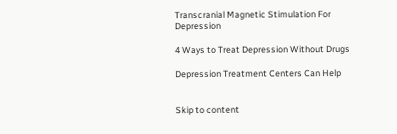Transcranial Magnetic Stimulation For Depression

4 Ways to Treat Depression Without Drugs

Depression Treatment Centers Can Help


Skip to content